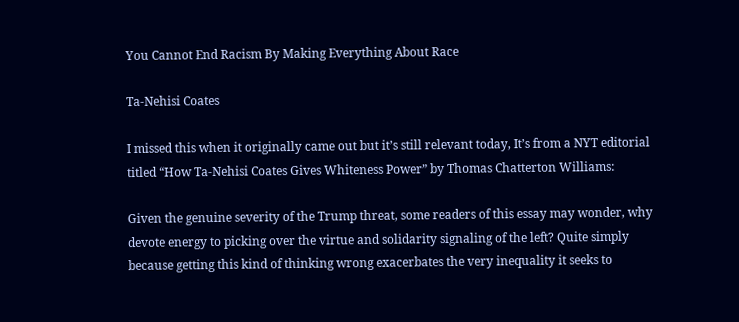You Cannot End Racism By Making Everything About Race

Ta-Nehisi Coates

I missed this when it originally came out but it’s still relevant today, It’s from a NYT editorial titled “How Ta-Nehisi Coates Gives Whiteness Power” by Thomas Chatterton Williams:

Given the genuine severity of the Trump threat, some readers of this essay may wonder, why devote energy to picking over the virtue and solidarity signaling of the left? Quite simply because getting this kind of thinking wrong exacerbates the very inequality it seeks to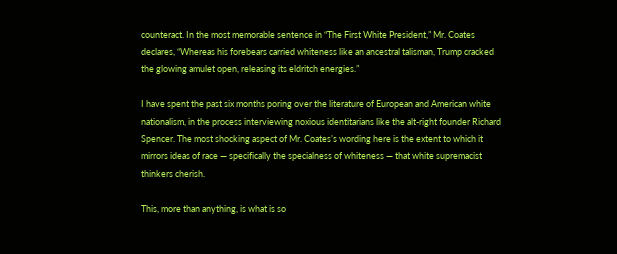counteract. In the most memorable sentence in “The First White President,” Mr. Coates declares, “Whereas his forebears carried whiteness like an ancestral talisman, Trump cracked the glowing amulet open, releasing its eldritch energies.”

I have spent the past six months poring over the literature of European and American white nationalism, in the process interviewing noxious identitarians like the alt-right founder Richard Spencer. The most shocking aspect of Mr. Coates’s wording here is the extent to which it mirrors ideas of race — specifically the specialness of whiteness — that white supremacist thinkers cherish.

This, more than anything, is what is so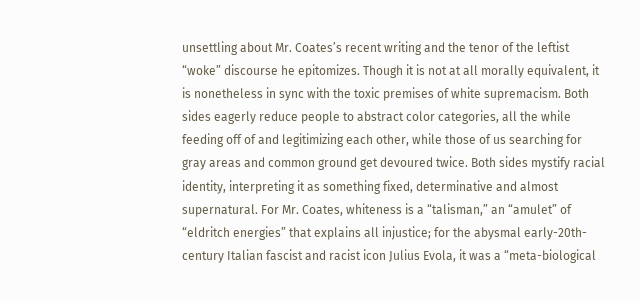unsettling about Mr. Coates’s recent writing and the tenor of the leftist “woke” discourse he epitomizes. Though it is not at all morally equivalent, it is nonetheless in sync with the toxic premises of white supremacism. Both sides eagerly reduce people to abstract color categories, all the while feeding off of and legitimizing each other, while those of us searching for gray areas and common ground get devoured twice. Both sides mystify racial identity, interpreting it as something fixed, determinative and almost supernatural. For Mr. Coates, whiteness is a “talisman,” an “amulet” of “eldritch energies” that explains all injustice; for the abysmal early-20th-century Italian fascist and racist icon Julius Evola, it was a “meta-biological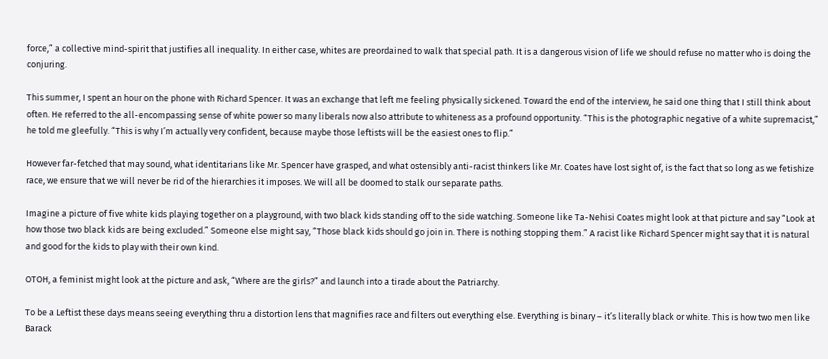force,” a collective mind-spirit that justifies all inequality. In either case, whites are preordained to walk that special path. It is a dangerous vision of life we should refuse no matter who is doing the conjuring.

This summer, I spent an hour on the phone with Richard Spencer. It was an exchange that left me feeling physically sickened. Toward the end of the interview, he said one thing that I still think about often. He referred to the all-encompassing sense of white power so many liberals now also attribute to whiteness as a profound opportunity. “This is the photographic negative of a white supremacist,” he told me gleefully. “This is why I’m actually very confident, because maybe those leftists will be the easiest ones to flip.”

However far-fetched that may sound, what identitarians like Mr. Spencer have grasped, and what ostensibly anti-racist thinkers like Mr. Coates have lost sight of, is the fact that so long as we fetishize race, we ensure that we will never be rid of the hierarchies it imposes. We will all be doomed to stalk our separate paths.

Imagine a picture of five white kids playing together on a playground, with two black kids standing off to the side watching. Someone like Ta-Nehisi Coates might look at that picture and say “Look at how those two black kids are being excluded.” Someone else might say, “Those black kids should go join in. There is nothing stopping them.” A racist like Richard Spencer might say that it is natural and good for the kids to play with their own kind.

OTOH, a feminist might look at the picture and ask, “Where are the girls?” and launch into a tirade about the Patriarchy.

To be a Leftist these days means seeing everything thru a distortion lens that magnifies race and filters out everything else. Everything is binary – it’s literally black or white. This is how two men like Barack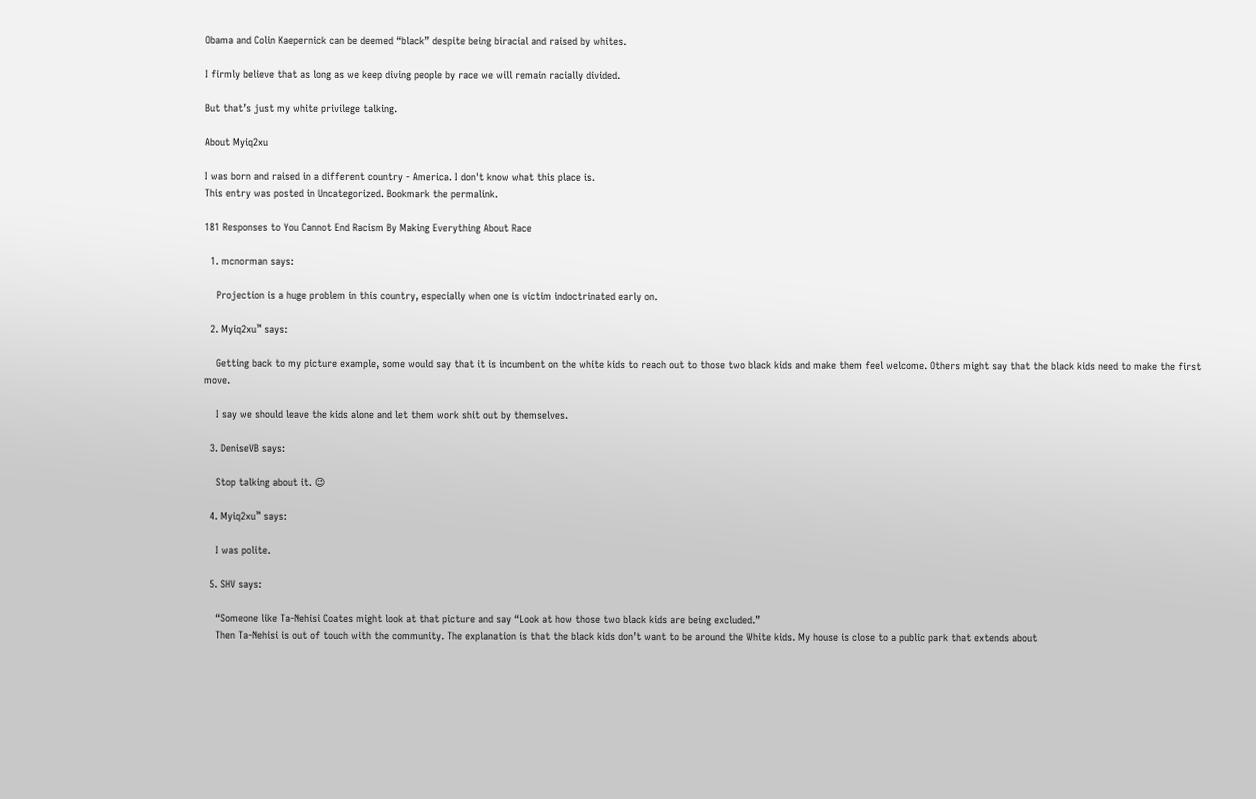Obama and Colin Kaepernick can be deemed “black” despite being biracial and raised by whites.

I firmly believe that as long as we keep diving people by race we will remain racially divided.

But that’s just my white privilege talking.

About Myiq2xu

I was born and raised in a different country - America. I don't know what this place is.
This entry was posted in Uncategorized. Bookmark the permalink.

181 Responses to You Cannot End Racism By Making Everything About Race

  1. mcnorman says:

    Projection is a huge problem in this country, especially when one is victim indoctrinated early on.

  2. Myiq2xu™ says:

    Getting back to my picture example, some would say that it is incumbent on the white kids to reach out to those two black kids and make them feel welcome. Others might say that the black kids need to make the first move.

    I say we should leave the kids alone and let them work shit out by themselves.

  3. DeniseVB says:

    Stop talking about it. 😉

  4. Myiq2xu™ says:

    I was polite.

  5. SHV says:

    “Someone like Ta-Nehisi Coates might look at that picture and say “Look at how those two black kids are being excluded.”
    Then Ta-Nehisi is out of touch with the community. The explanation is that the black kids don’t want to be around the White kids. My house is close to a public park that extends about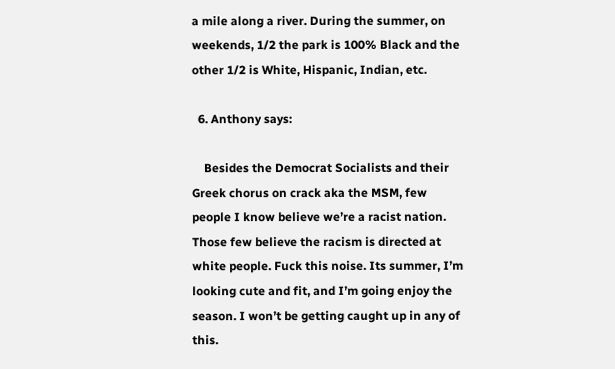a mile along a river. During the summer, on weekends, 1/2 the park is 100% Black and the other 1/2 is White, Hispanic, Indian, etc.

  6. Anthony says:

    Besides the Democrat Socialists and their Greek chorus on crack aka the MSM, few people I know believe we’re a racist nation. Those few believe the racism is directed at white people. Fuck this noise. Its summer, I’m looking cute and fit, and I’m going enjoy the season. I won’t be getting caught up in any of this.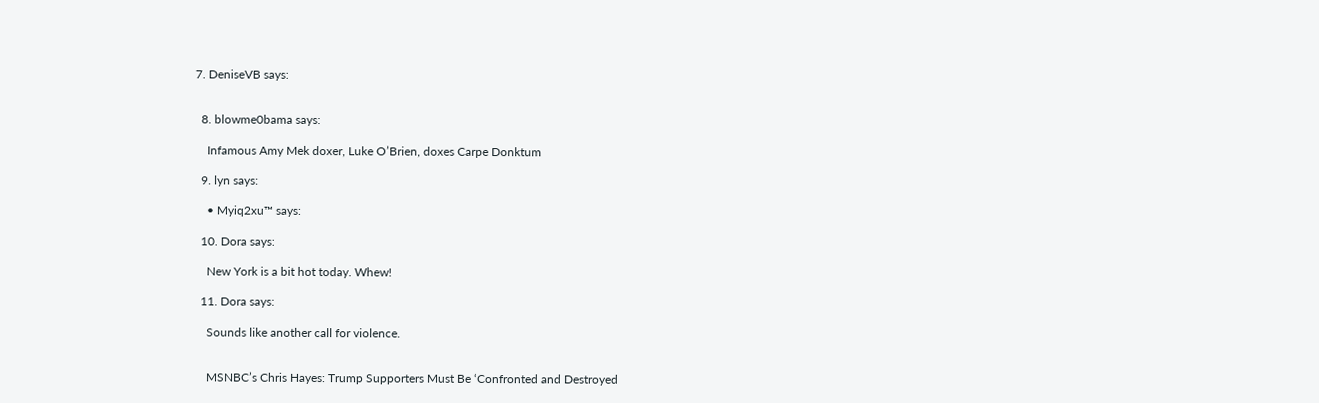7. DeniseVB says:


  8. blowme0bama says:

    Infamous Amy Mek doxer, Luke O’Brien, doxes Carpe Donktum

  9. lyn says:

    • Myiq2xu™ says:

  10. Dora says:

    New York is a bit hot today. Whew!

  11. Dora says:

    Sounds like another call for violence.


    MSNBC’s Chris Hayes: Trump Supporters Must Be ‘Confronted and Destroyed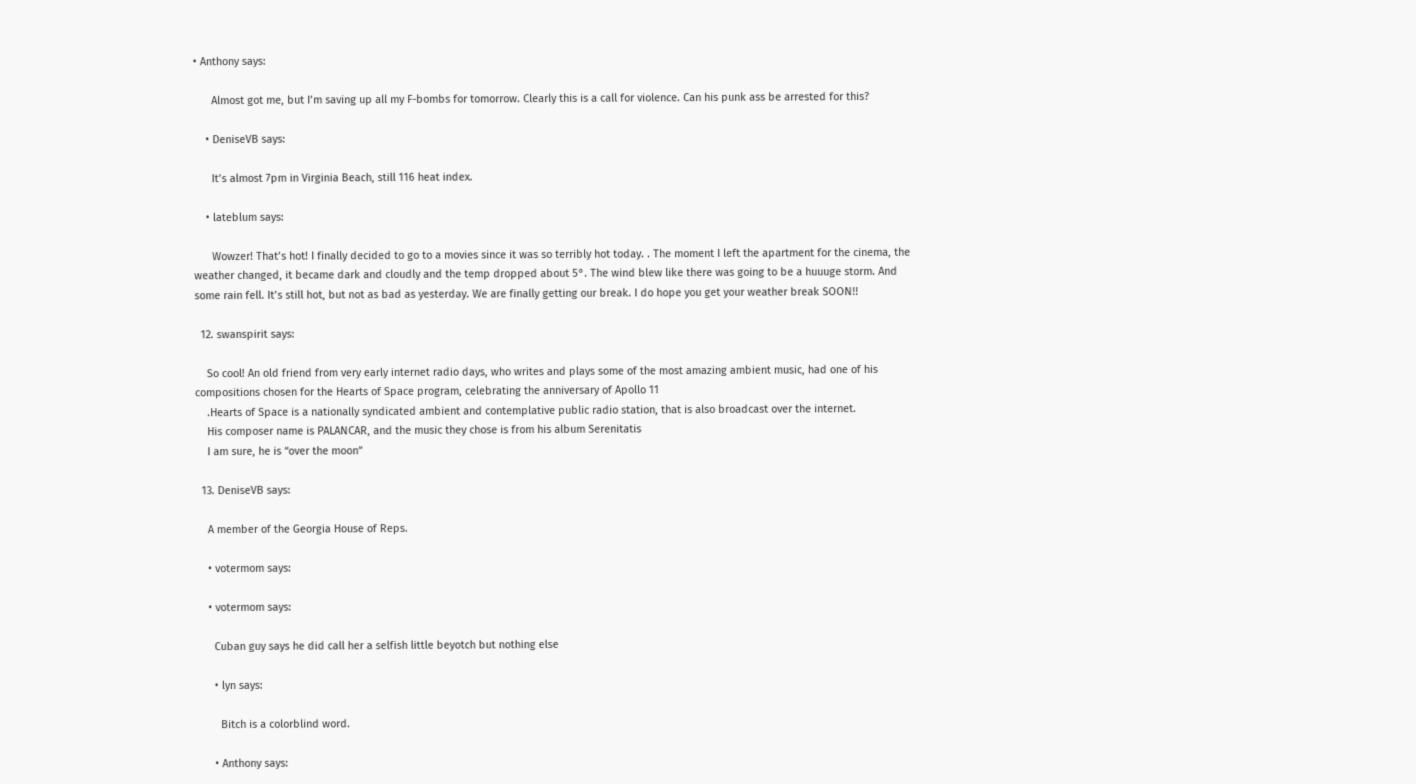• Anthony says:

      Almost got me, but I’m saving up all my F-bombs for tomorrow. Clearly this is a call for violence. Can his punk ass be arrested for this?

    • DeniseVB says:

      It’s almost 7pm in Virginia Beach, still 116 heat index.

    • lateblum says:

      Wowzer! That’s hot! I finally decided to go to a movies since it was so terribly hot today. . The moment I left the apartment for the cinema, the weather changed, it became dark and cloudly and the temp dropped about 5°. The wind blew like there was going to be a huuuge storm. And some rain fell. It’s still hot, but not as bad as yesterday. We are finally getting our break. I do hope you get your weather break SOON!!

  12. swanspirit says:

    So cool! An old friend from very early internet radio days, who writes and plays some of the most amazing ambient music, had one of his compositions chosen for the Hearts of Space program, celebrating the anniversary of Apollo 11
    .Hearts of Space is a nationally syndicated ambient and contemplative public radio station, that is also broadcast over the internet.
    His composer name is PALANCAR, and the music they chose is from his album Serenitatis
    I am sure, he is “over the moon”

  13. DeniseVB says:

    A member of the Georgia House of Reps.

    • votermom says:

    • votermom says:

      Cuban guy says he did call her a selfish little beyotch but nothing else

      • lyn says:

        Bitch is a colorblind word.

      • Anthony says: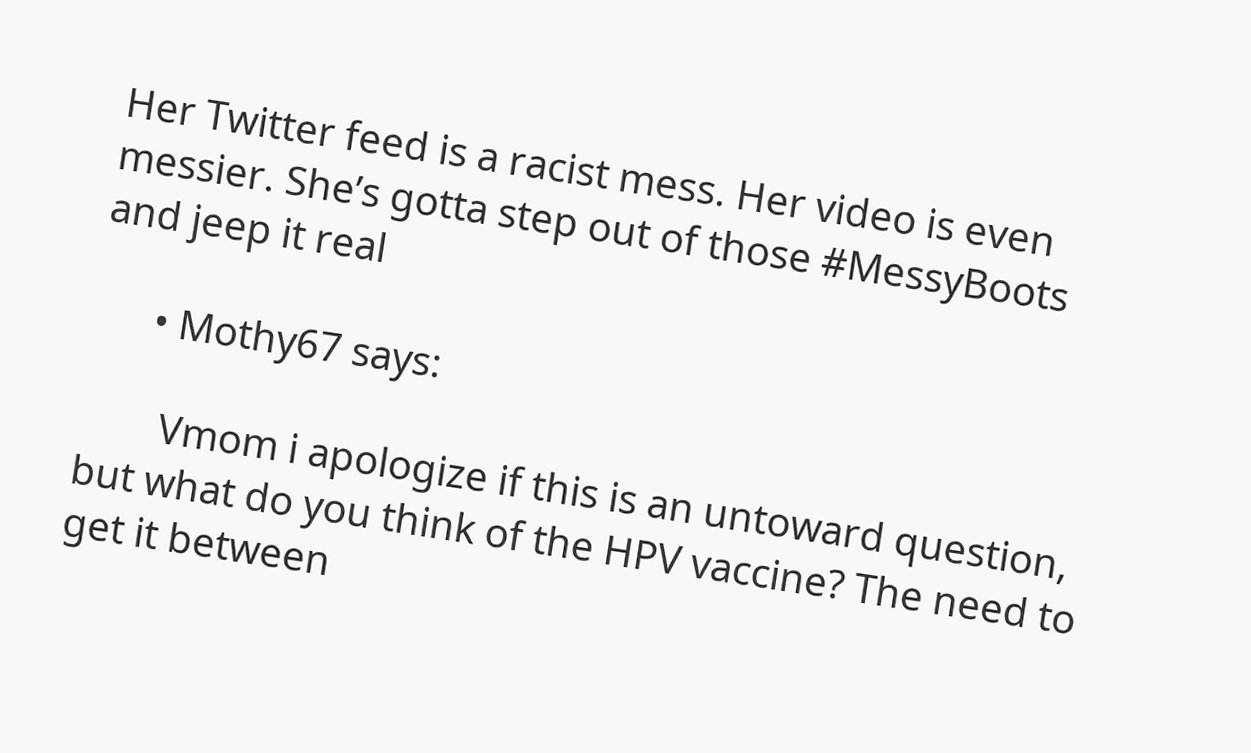Her Twitter feed is a racist mess. Her video is even messier. She’s gotta step out of those #MessyBoots and jeep it real

      • Mothy67 says:

        Vmom i apologize if this is an untoward question, but what do you think of the HPV vaccine? The need to get it between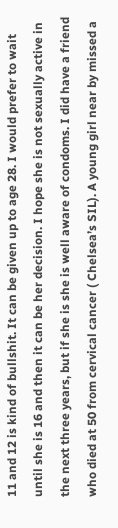11 and 12 is kind of bullshit. It can be given up to age 28. I would prefer to wait until she is 16 and then it can be her decision. I hope she is not sexually active in the next three years, but if she is she is well aware of condoms. I did have a friend who died at 50 from cervical cancer ( Chelsea’s SIL). A young girl near by missed a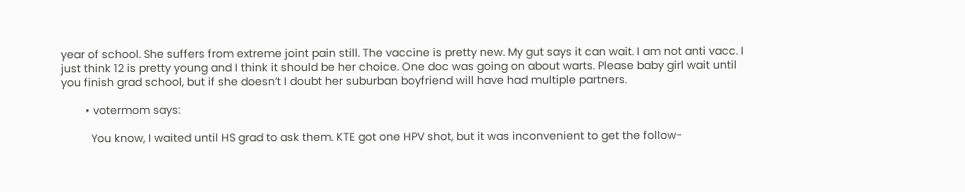year of school. She suffers from extreme joint pain still. The vaccine is pretty new. My gut says it can wait. I am not anti vacc. I just think 12 is pretty young and I think it should be her choice. One doc was going on about warts. Please baby girl wait until you finish grad school, but if she doesn’t I doubt her suburban boyfriend will have had multiple partners.

        • votermom says:

          You know, I waited until HS grad to ask them. KTE got one HPV shot, but it was inconvenient to get the follow-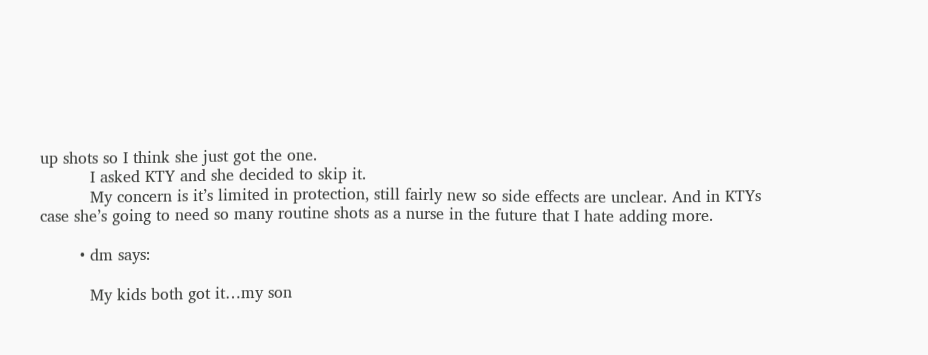up shots so I think she just got the one.
          I asked KTY and she decided to skip it.
          My concern is it’s limited in protection, still fairly new so side effects are unclear. And in KTYs case she’s going to need so many routine shots as a nurse in the future that I hate adding more.

        • dm says:

          My kids both got it…my son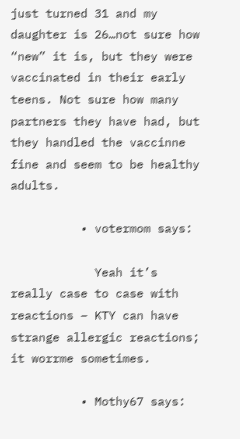just turned 31 and my daughter is 26…not sure how “new” it is, but they were vaccinated in their early teens. Not sure how many partners they have had, but they handled the vaccinne fine and seem to be healthy adults.

          • votermom says:

            Yeah it’s really case to case with reactions – KTY can have strange allergic reactions; it worrme sometimes.

          • Mothy67 says: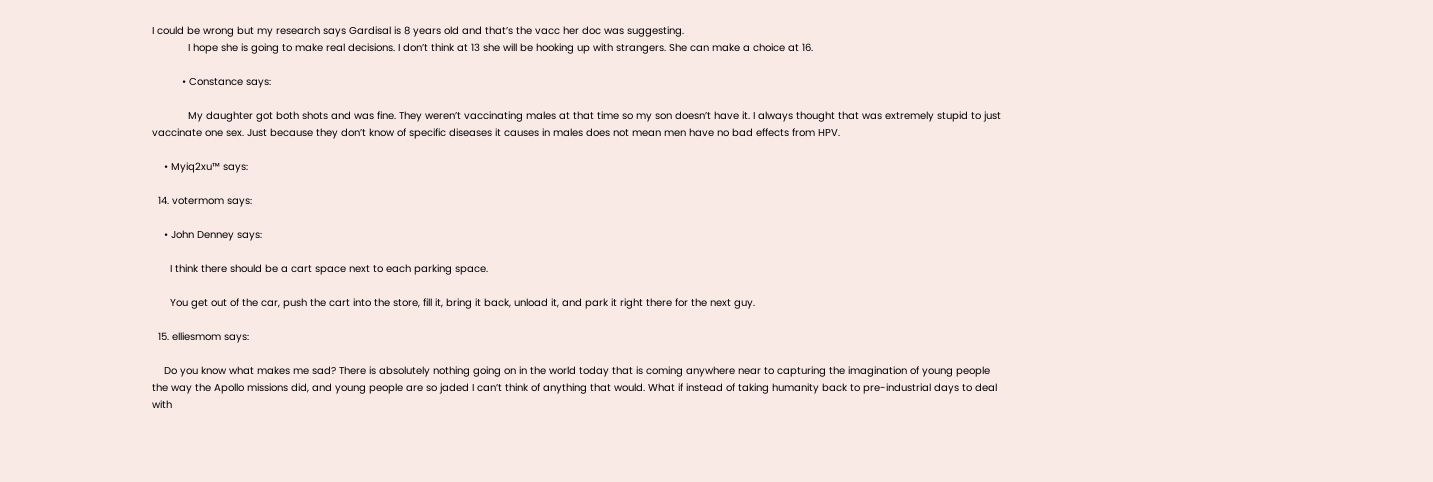I could be wrong but my research says Gardisal is 8 years old and that’s the vacc her doc was suggesting.
            I hope she is going to make real decisions. I don’t think at 13 she will be hooking up with strangers. She can make a choice at 16.

          • Constance says:

            My daughter got both shots and was fine. They weren’t vaccinating males at that time so my son doesn’t have it. I always thought that was extremely stupid to just vaccinate one sex. Just because they don’t know of specific diseases it causes in males does not mean men have no bad effects from HPV.

    • Myiq2xu™ says:

  14. votermom says:

    • John Denney says:

      I think there should be a cart space next to each parking space.

      You get out of the car, push the cart into the store, fill it, bring it back, unload it, and park it right there for the next guy.

  15. elliesmom says:

    Do you know what makes me sad? There is absolutely nothing going on in the world today that is coming anywhere near to capturing the imagination of young people the way the Apollo missions did, and young people are so jaded I can’t think of anything that would. What if instead of taking humanity back to pre-industrial days to deal with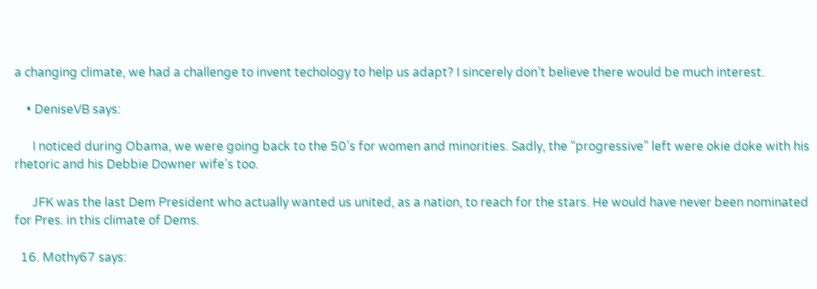a changing climate, we had a challenge to invent techology to help us adapt? I sincerely don’t believe there would be much interest.

    • DeniseVB says:

      I noticed during Obama, we were going back to the 50’s for women and minorities. Sadly, the “progressive” left were okie doke with his rhetoric and his Debbie Downer wife’s too.

      JFK was the last Dem President who actually wanted us united, as a nation, to reach for the stars. He would have never been nominated for Pres. in this climate of Dems.

  16. Mothy67 says: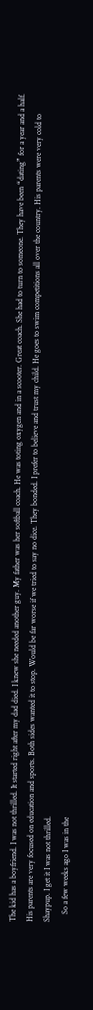The kid has a boyfriend. I was not thrilled. It started right after my dad died. I knew she needed another guy. My father was her softball coach. He was toting oxygen and in a scooter. Great coach. She had to turn to someone. They have been “dating” for a year and a half. His parents are very focused on education and sports. Both sides wanted it to stop. Would be far worse if we tried to say no dice. They bonded. I prefer to believe and trust my child. He goes to swim competitions all over the country. His parents were very cold to Shaypup. I get it I was not thrilled.
    So a few weeks ago I was in the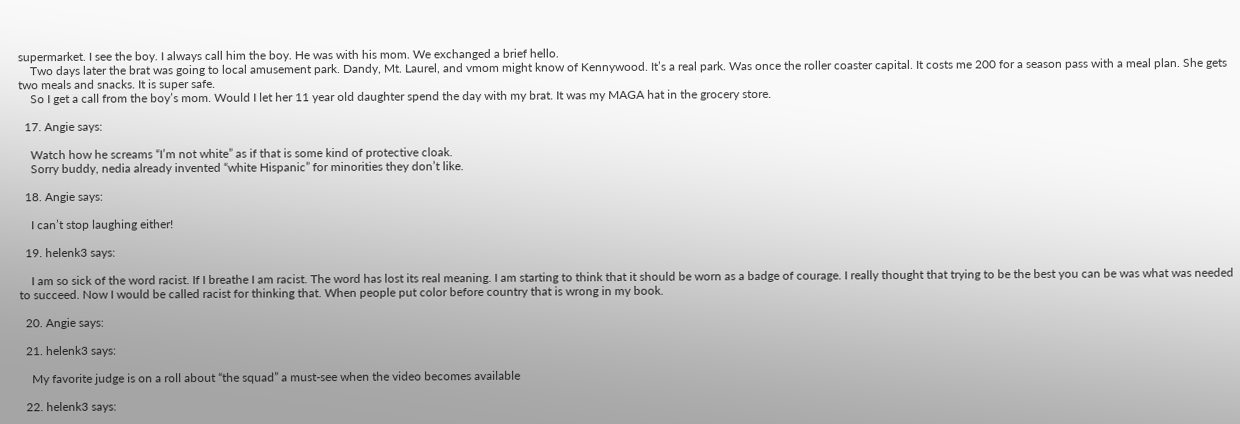supermarket. I see the boy. I always call him the boy. He was with his mom. We exchanged a brief hello.
    Two days later the brat was going to local amusement park. Dandy, Mt. Laurel, and vmom might know of Kennywood. It’s a real park. Was once the roller coaster capital. It costs me 200 for a season pass with a meal plan. She gets two meals and snacks. It is super safe.
    So I get a call from the boy’s mom. Would I let her 11 year old daughter spend the day with my brat. It was my MAGA hat in the grocery store.

  17. Angie says:

    Watch how he screams “I’m not white” as if that is some kind of protective cloak.
    Sorry buddy, nedia already invented “white Hispanic” for minorities they don’t like.

  18. Angie says:

    I can’t stop laughing either!

  19. helenk3 says:

    I am so sick of the word racist. If I breathe I am racist. The word has lost its real meaning. I am starting to think that it should be worn as a badge of courage. I really thought that trying to be the best you can be was what was needed to succeed. Now I would be called racist for thinking that. When people put color before country that is wrong in my book.

  20. Angie says:

  21. helenk3 says:

    My favorite judge is on a roll about “the squad” a must-see when the video becomes available

  22. helenk3 says: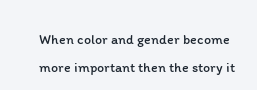When color and gender become more important then the story it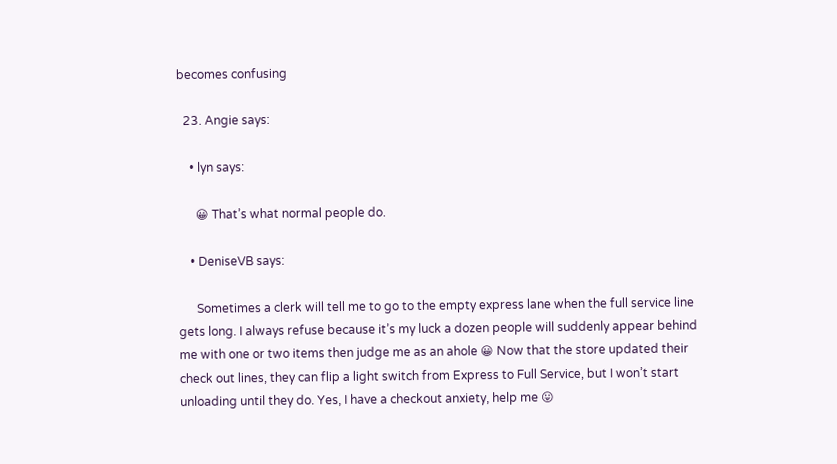becomes confusing

  23. Angie says:

    • lyn says:

      😀 That’s what normal people do.

    • DeniseVB says:

      Sometimes a clerk will tell me to go to the empty express lane when the full service line gets long. I always refuse because it’s my luck a dozen people will suddenly appear behind me with one or two items then judge me as an ahole 😀 Now that the store updated their check out lines, they can flip a light switch from Express to Full Service, but I won’t start unloading until they do. Yes, I have a checkout anxiety, help me 😛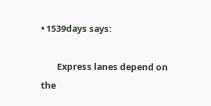• 1539days says:

        Express lanes depend on the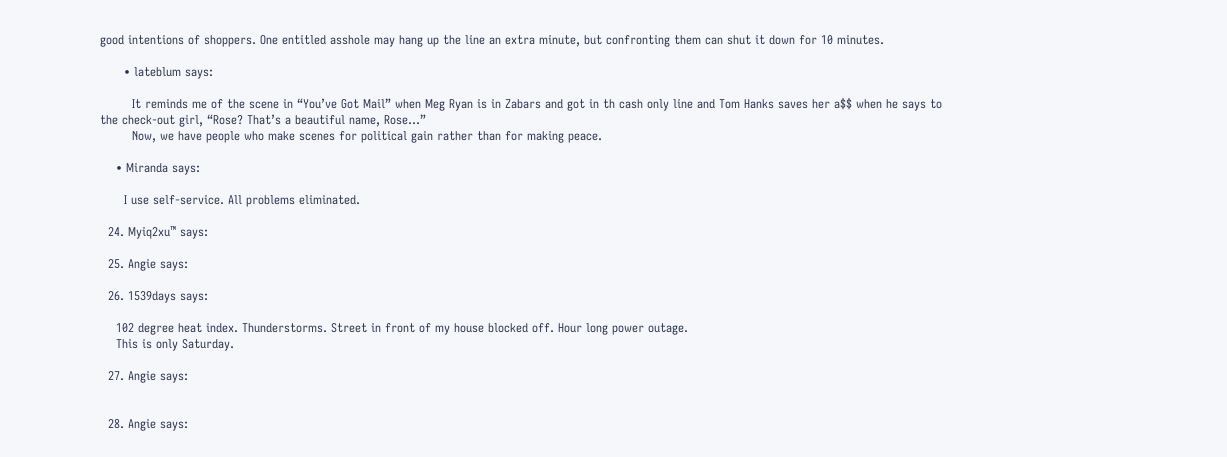good intentions of shoppers. One entitled asshole may hang up the line an extra minute, but confronting them can shut it down for 10 minutes.

      • lateblum says:

        It reminds me of the scene in “You’ve Got Mail” when Meg Ryan is in Zabars and got in th cash only line and Tom Hanks saves her a$$ when he says to the check-out girl, “Rose? That’s a beautiful name, Rose…”
        Now, we have people who make scenes for political gain rather than for making peace.

    • Miranda says:

      I use self-service. All problems eliminated.

  24. Myiq2xu™ says:

  25. Angie says:

  26. 1539days says:

    102 degree heat index. Thunderstorms. Street in front of my house blocked off. Hour long power outage.
    This is only Saturday.

  27. Angie says:


  28. Angie says: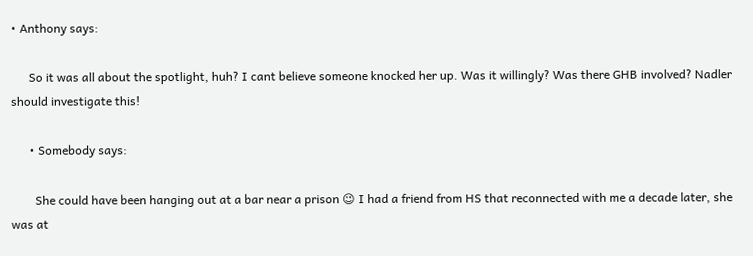• Anthony says:

      So it was all about the spotlight, huh? I cant believe someone knocked her up. Was it willingly? Was there GHB involved? Nadler should investigate this!

      • Somebody says:

        She could have been hanging out at a bar near a prison 😉 I had a friend from HS that reconnected with me a decade later, she was at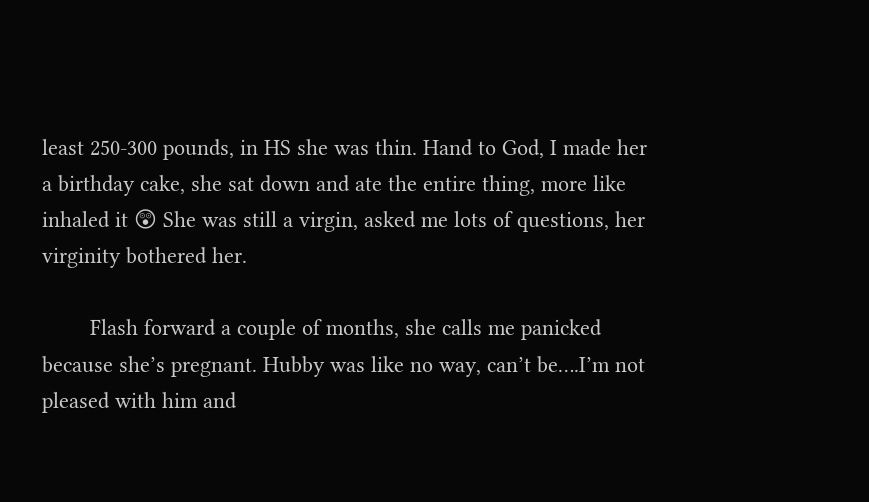least 250-300 pounds, in HS she was thin. Hand to God, I made her a birthday cake, she sat down and ate the entire thing, more like inhaled it 😲 She was still a virgin, asked me lots of questions, her virginity bothered her.

        Flash forward a couple of months, she calls me panicked because she’s pregnant. Hubby was like no way, can’t be….I’m not pleased with him and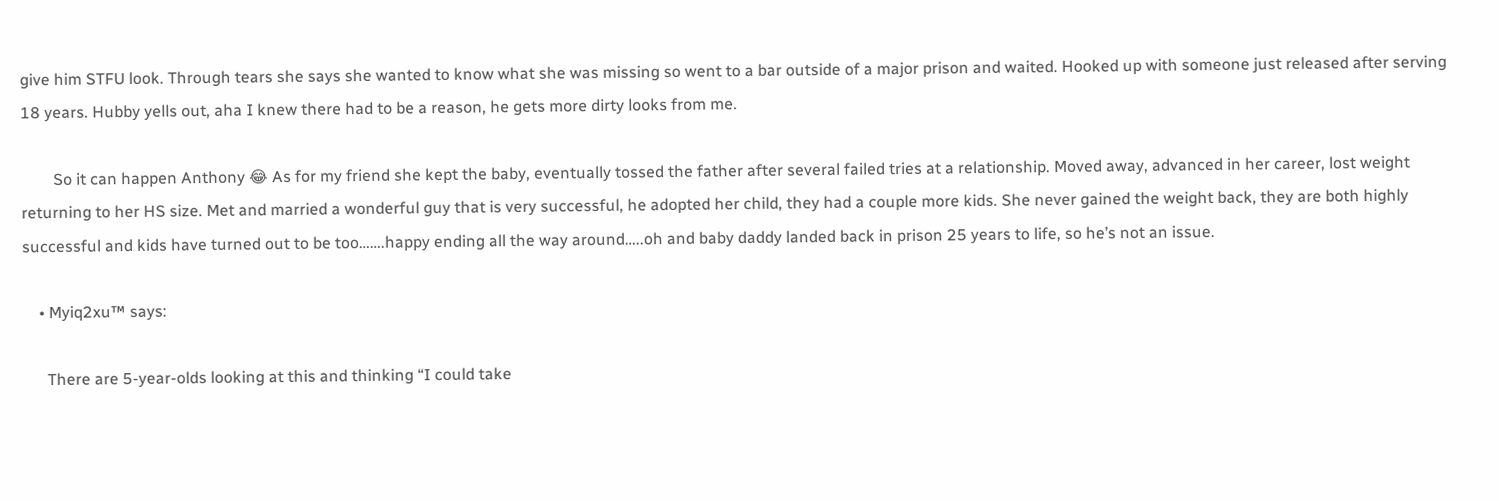give him STFU look. Through tears she says she wanted to know what she was missing so went to a bar outside of a major prison and waited. Hooked up with someone just released after serving 18 years. Hubby yells out, aha I knew there had to be a reason, he gets more dirty looks from me.

        So it can happen Anthony 😂 As for my friend she kept the baby, eventually tossed the father after several failed tries at a relationship. Moved away, advanced in her career, lost weight returning to her HS size. Met and married a wonderful guy that is very successful, he adopted her child, they had a couple more kids. She never gained the weight back, they are both highly successful and kids have turned out to be too…….happy ending all the way around…..oh and baby daddy landed back in prison 25 years to life, so he’s not an issue.

    • Myiq2xu™ says:

      There are 5-year-olds looking at this and thinking “I could take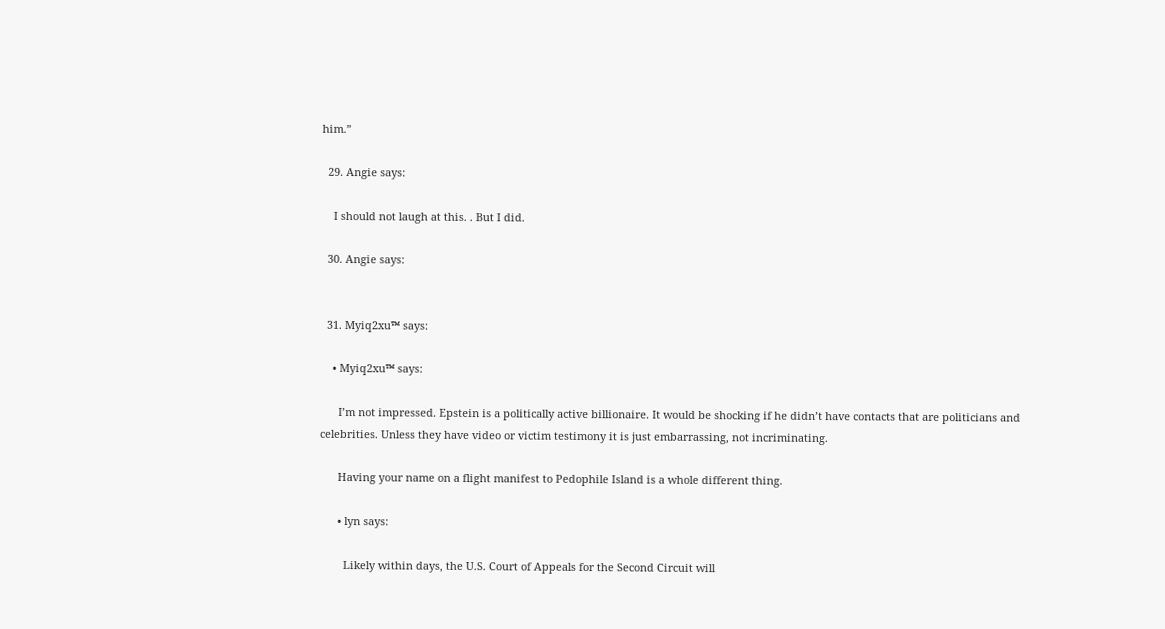him.”

  29. Angie says:

    I should not laugh at this. . But I did.

  30. Angie says:


  31. Myiq2xu™ says:

    • Myiq2xu™ says:

      I’m not impressed. Epstein is a politically active billionaire. It would be shocking if he didn’t have contacts that are politicians and celebrities. Unless they have video or victim testimony it is just embarrassing, not incriminating.

      Having your name on a flight manifest to Pedophile Island is a whole different thing.

      • lyn says:

        Likely within days, the U.S. Court of Appeals for the Second Circuit will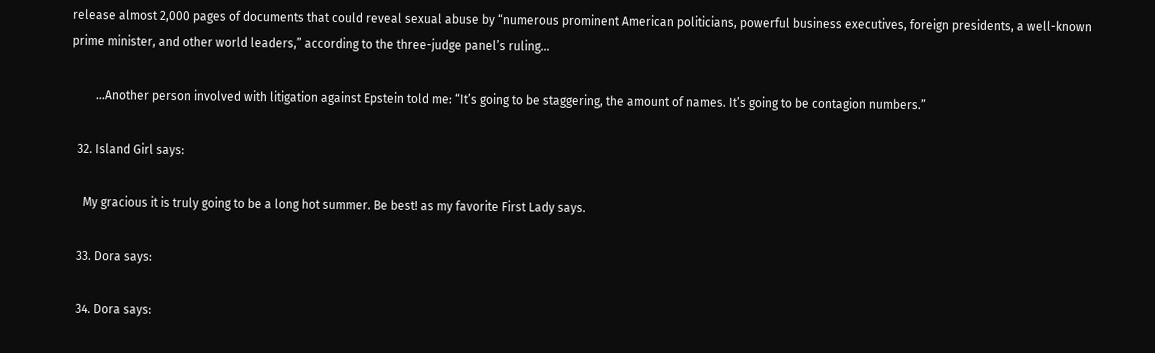release almost 2,000 pages of documents that could reveal sexual abuse by “numerous prominent American politicians, powerful business executives, foreign presidents, a well-known prime minister, and other world leaders,” according to the three-judge panel’s ruling…

        …Another person involved with litigation against Epstein told me: “It’s going to be staggering, the amount of names. It’s going to be contagion numbers.”

  32. Island Girl says:

    My gracious it is truly going to be a long hot summer. Be best! as my favorite First Lady says.

  33. Dora says:

  34. Dora says: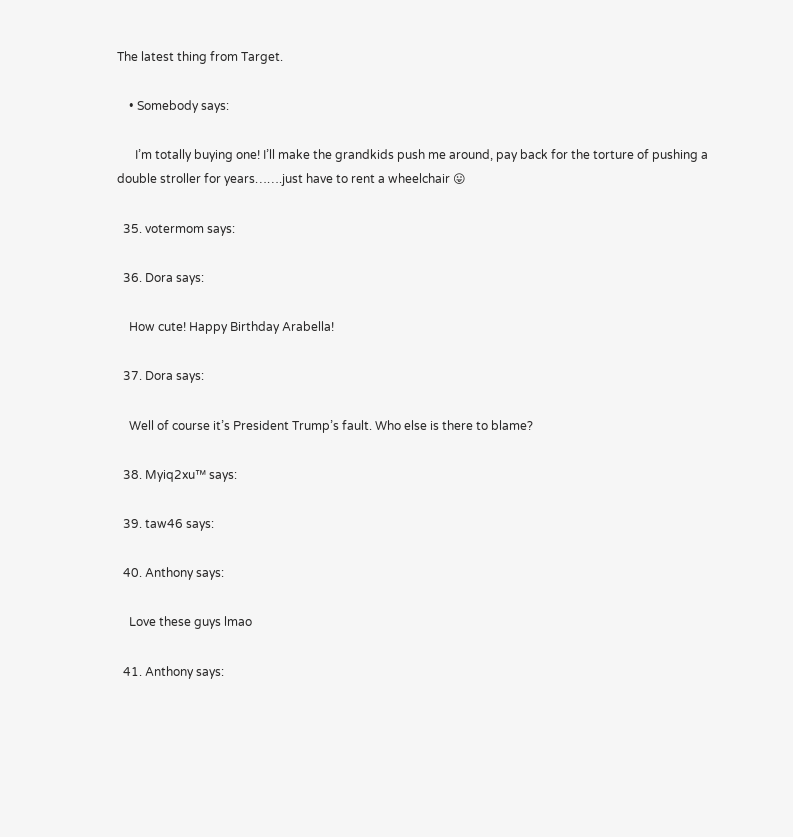The latest thing from Target.

    • Somebody says:

      I’m totally buying one! I’ll make the grandkids push me around, pay back for the torture of pushing a double stroller for years…….just have to rent a wheelchair 😛

  35. votermom says:

  36. Dora says:

    How cute! Happy Birthday Arabella!

  37. Dora says:

    Well of course it’s President Trump’s fault. Who else is there to blame?

  38. Myiq2xu™ says:

  39. taw46 says:

  40. Anthony says:

    Love these guys lmao

  41. Anthony says: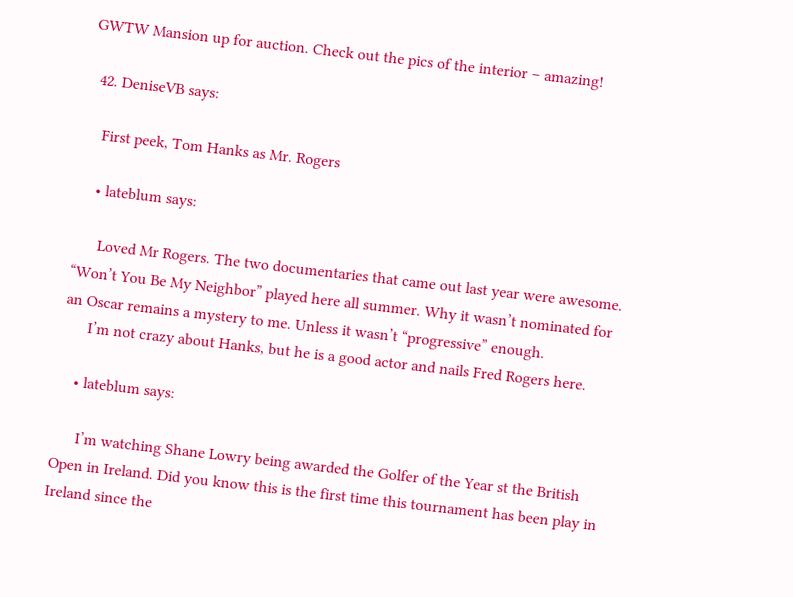GWTW Mansion up for auction. Check out the pics of the interior – amazing!

  42. DeniseVB says:

    First peek, Tom Hanks as Mr. Rogers

    • lateblum says:

      Loved Mr Rogers. The two documentaries that came out last year were awesome. “Won’t You Be My Neighbor” played here all summer. Why it wasn’t nominated for an Oscar remains a mystery to me. Unless it wasn’t “progressive” enough.
      I’m not crazy about Hanks, but he is a good actor and nails Fred Rogers here.

    • lateblum says:

      I’m watching Shane Lowry being awarded the Golfer of the Year st the British Open in Ireland. Did you know this is the first time this tournament has been play in Ireland since the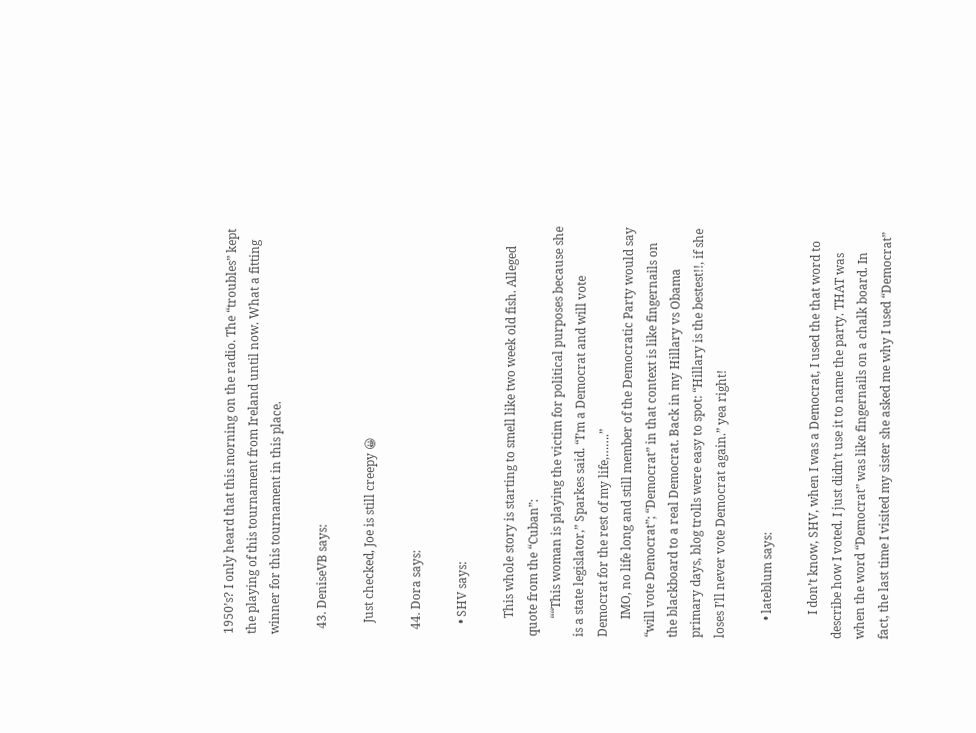1950’s? I only heard that this morning on the radio. The “troubles” kept the playing of this tournament from Ireland until now. What a fitting winner for this tournament in this place.

  43. DeniseVB says:

    Just checked, Joe is still creepy 😀

  44. Dora says:

    • SHV says:

      This whole story is starting to smell like two week old fish. Alleged quote from the “Cuban”:
      ““This woman is playing the victim for political purposes because she is a state legislator,” Sparkes said. “I’m a Democrat and will vote Democrat for the rest of my life,…….”
      IMO, no life long and still member of the Democratic Party would say “will vote Democrat”; “Democrat” in that context is like fingernails on the blackboard to a real Democrat. Back in my Hillary vs Obama primary days, blog trolls were easy to spot: “Hillary is the bestest!!, if she loses I’ll never vote Democrat again.” yea right!

      • lateblum says:

        I don’t know, SHV, when I was a Democrat, I used the that word to describe how I voted. I just didn’t use it to name the party. THAT was when the word “Democrat” was like fingernails on a chalk board. In fact, the last time I visited my sister she asked me why I used “Democrat”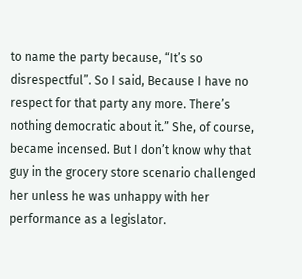to name the party because, “It’s so disrespectful”. So I said, Because I have no respect for that party any more. There’s nothing democratic about it.” She, of course, became incensed. But I don’t know why that guy in the grocery store scenario challenged her unless he was unhappy with her performance as a legislator.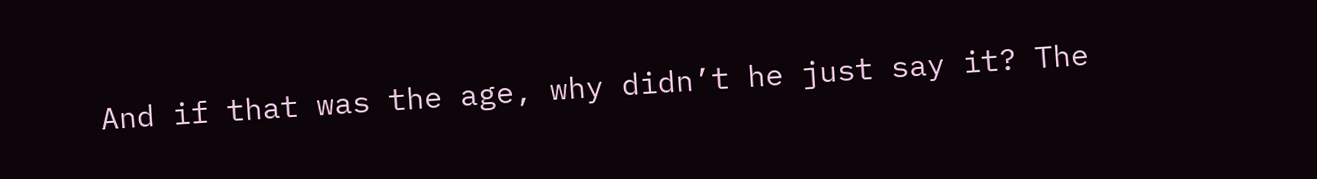And if that was the age, why didn’t he just say it? The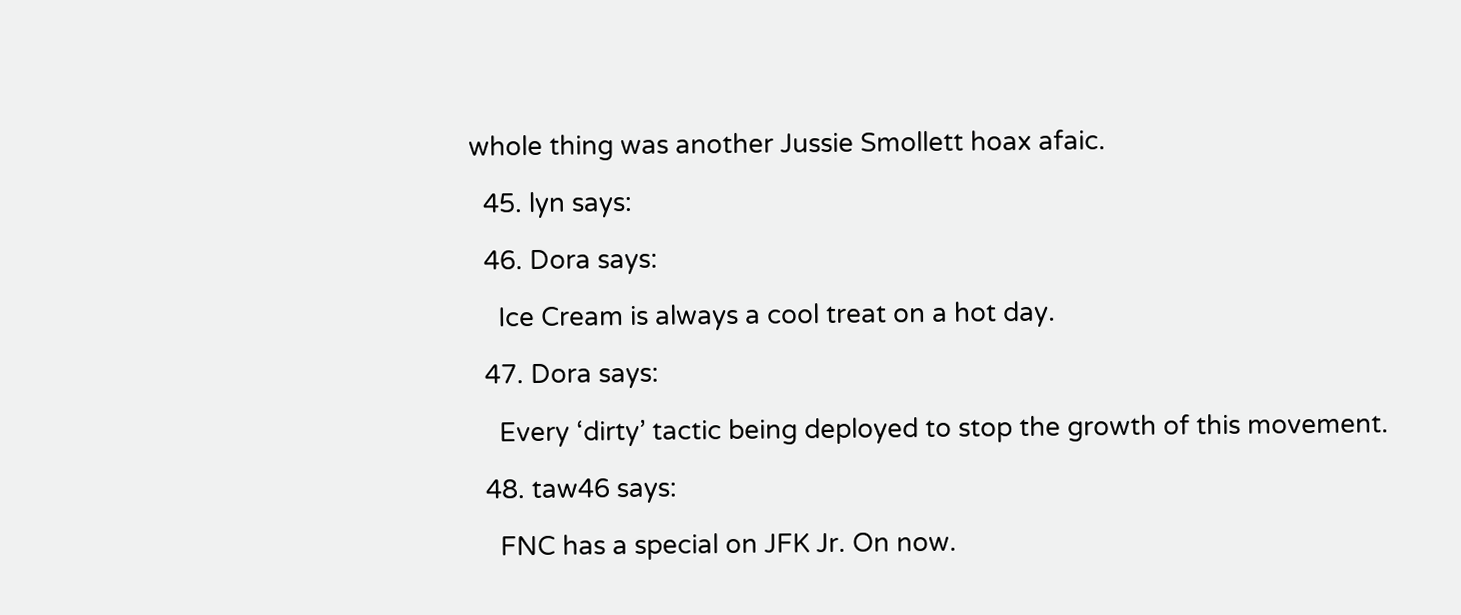whole thing was another Jussie Smollett hoax afaic.

  45. lyn says:

  46. Dora says:

    Ice Cream is always a cool treat on a hot day.

  47. Dora says:

    Every ‘dirty’ tactic being deployed to stop the growth of this movement.

  48. taw46 says:

    FNC has a special on JFK Jr. On now.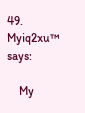49. Myiq2xu™ says:

    My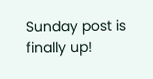Sunday post is finally up!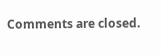Comments are closed.